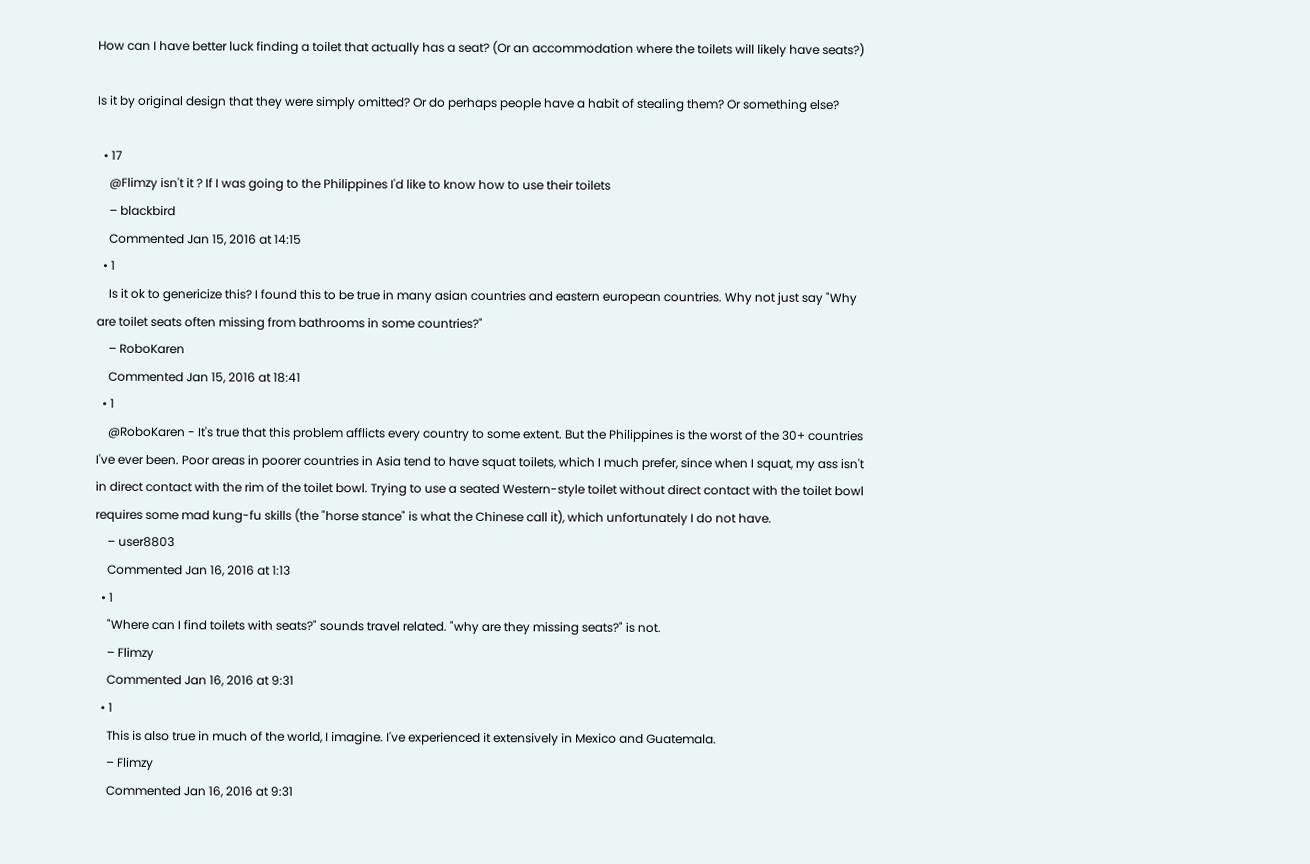How can I have better luck finding a toilet that actually has a seat? (Or an accommodation where the toilets will likely have seats?)

Is it by original design that they were simply omitted? Or do perhaps people have a habit of stealing them? Or something else?

  • 17
    @Flimzy isn't it ? If I was going to the Philippines I'd like to know how to use their toilets
    – blackbird
    Commented Jan 15, 2016 at 14:15
  • 1
    Is it ok to genericize this? I found this to be true in many asian countries and eastern european countries. Why not just say "Why are toilet seats often missing from bathrooms in some countries?"
    – RoboKaren
    Commented Jan 15, 2016 at 18:41
  • 1
    @RoboKaren - It's true that this problem afflicts every country to some extent. But the Philippines is the worst of the 30+ countries I've ever been. Poor areas in poorer countries in Asia tend to have squat toilets, which I much prefer, since when I squat, my ass isn't in direct contact with the rim of the toilet bowl. Trying to use a seated Western-style toilet without direct contact with the toilet bowl requires some mad kung-fu skills (the "horse stance" is what the Chinese call it), which unfortunately I do not have.
    – user8803
    Commented Jan 16, 2016 at 1:13
  • 1
    "Where can I find toilets with seats?" sounds travel related. "why are they missing seats?" is not.
    – Flimzy
    Commented Jan 16, 2016 at 9:31
  • 1
    This is also true in much of the world, I imagine. I've experienced it extensively in Mexico and Guatemala.
    – Flimzy
    Commented Jan 16, 2016 at 9:31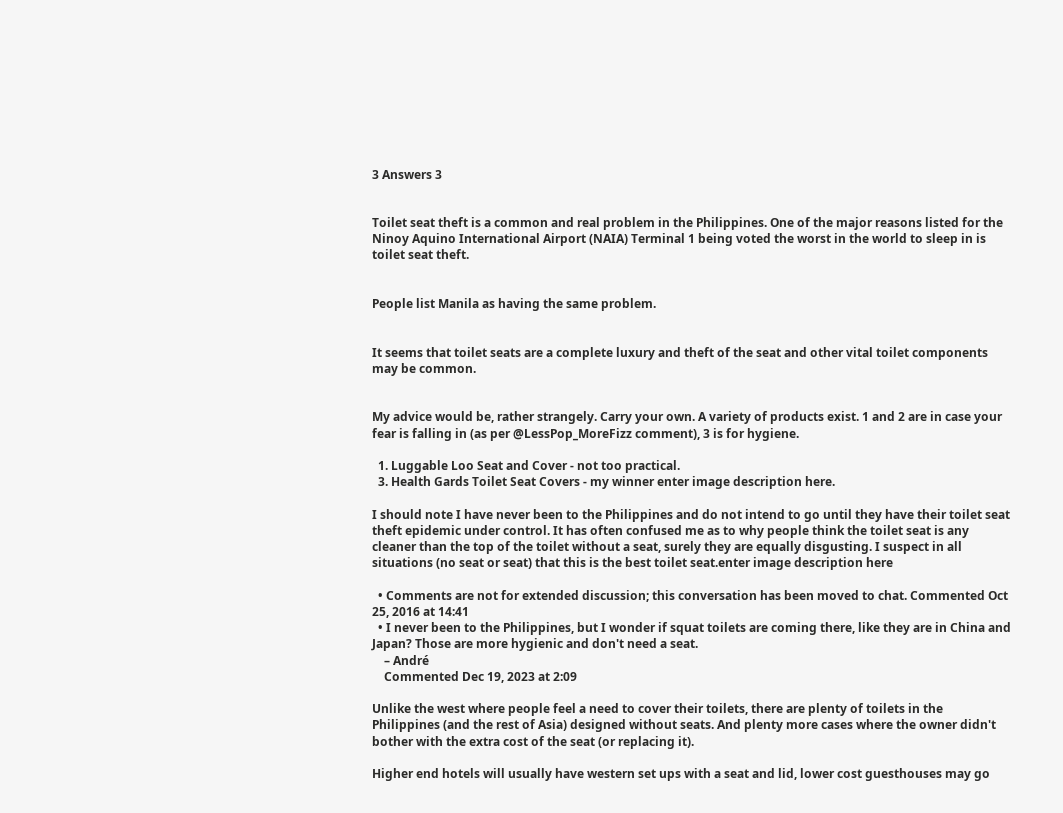3 Answers 3


Toilet seat theft is a common and real problem in the Philippines. One of the major reasons listed for the Ninoy Aquino International Airport (NAIA) Terminal 1 being voted the worst in the world to sleep in is toilet seat theft.


People list Manila as having the same problem.


It seems that toilet seats are a complete luxury and theft of the seat and other vital toilet components may be common.


My advice would be, rather strangely. Carry your own. A variety of products exist. 1 and 2 are in case your fear is falling in (as per @LessPop_MoreFizz comment), 3 is for hygiene.

  1. Luggable Loo Seat and Cover - not too practical.
  3. Health Gards Toilet Seat Covers - my winner enter image description here.

I should note I have never been to the Philippines and do not intend to go until they have their toilet seat theft epidemic under control. It has often confused me as to why people think the toilet seat is any cleaner than the top of the toilet without a seat, surely they are equally disgusting. I suspect in all situations (no seat or seat) that this is the best toilet seat.enter image description here

  • Comments are not for extended discussion; this conversation has been moved to chat. Commented Oct 25, 2016 at 14:41
  • I never been to the Philippines, but I wonder if squat toilets are coming there, like they are in China and Japan? Those are more hygienic and don't need a seat.
    – André
    Commented Dec 19, 2023 at 2:09

Unlike the west where people feel a need to cover their toilets, there are plenty of toilets in the Philippines (and the rest of Asia) designed without seats. And plenty more cases where the owner didn't bother with the extra cost of the seat (or replacing it).

Higher end hotels will usually have western set ups with a seat and lid, lower cost guesthouses may go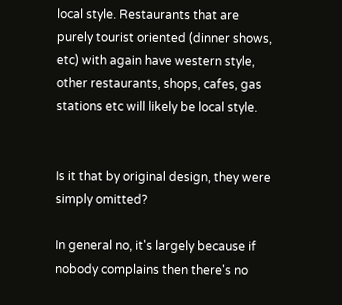local style. Restaurants that are purely tourist oriented (dinner shows, etc) with again have western style, other restaurants, shops, cafes, gas stations etc will likely be local style.


Is it that by original design, they were simply omitted?

In general no, it's largely because if nobody complains then there's no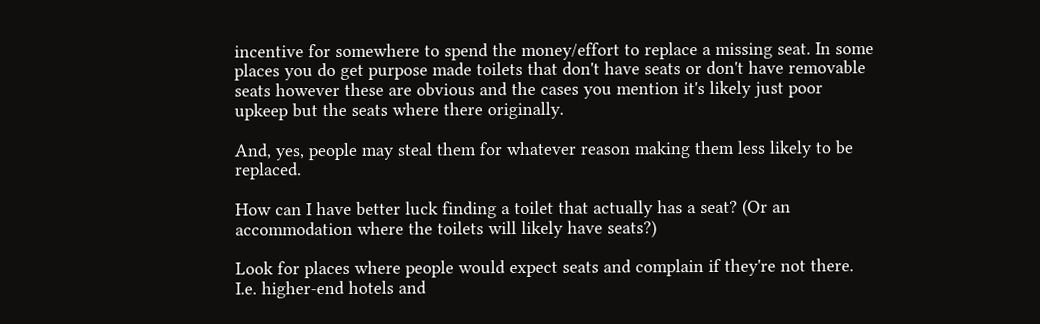incentive for somewhere to spend the money/effort to replace a missing seat. In some places you do get purpose made toilets that don't have seats or don't have removable seats however these are obvious and the cases you mention it's likely just poor upkeep but the seats where there originally.

And, yes, people may steal them for whatever reason making them less likely to be replaced.

How can I have better luck finding a toilet that actually has a seat? (Or an accommodation where the toilets will likely have seats?)

Look for places where people would expect seats and complain if they're not there. I.e. higher-end hotels and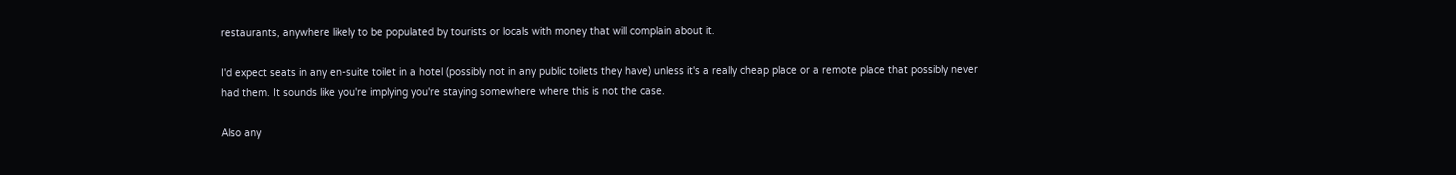restaurants, anywhere likely to be populated by tourists or locals with money that will complain about it.

I'd expect seats in any en-suite toilet in a hotel (possibly not in any public toilets they have) unless it's a really cheap place or a remote place that possibly never had them. It sounds like you're implying you're staying somewhere where this is not the case.

Also any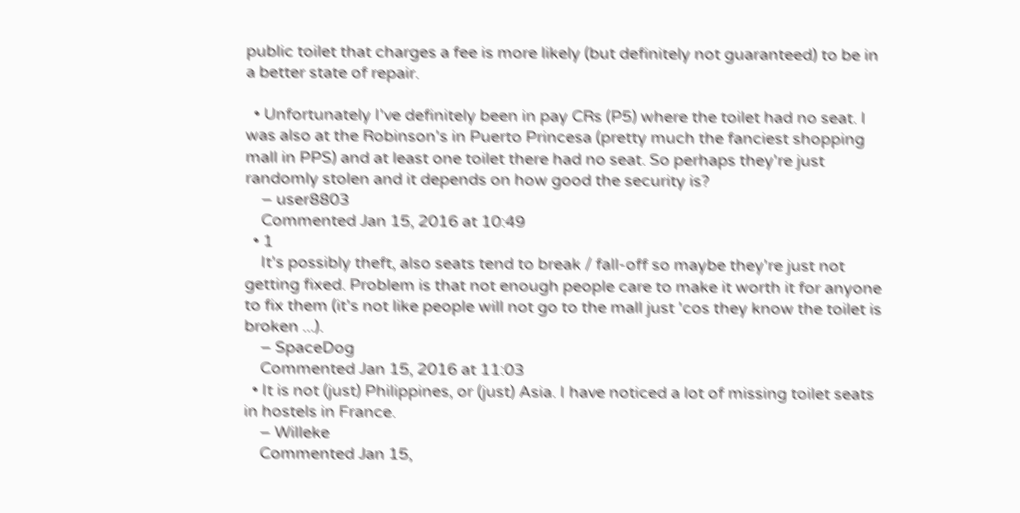public toilet that charges a fee is more likely (but definitely not guaranteed) to be in a better state of repair.

  • Unfortunately I've definitely been in pay CRs (P5) where the toilet had no seat. I was also at the Robinson's in Puerto Princesa (pretty much the fanciest shopping mall in PPS) and at least one toilet there had no seat. So perhaps they're just randomly stolen and it depends on how good the security is?
    – user8803
    Commented Jan 15, 2016 at 10:49
  • 1
    It's possibly theft, also seats tend to break / fall-off so maybe they're just not getting fixed. Problem is that not enough people care to make it worth it for anyone to fix them (it's not like people will not go to the mall just 'cos they know the toilet is broken ...).
    – SpaceDog
    Commented Jan 15, 2016 at 11:03
  • It is not (just) Philippines, or (just) Asia. I have noticed a lot of missing toilet seats in hostels in France.
    – Willeke
    Commented Jan 15,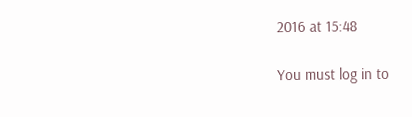2016 at 15:48

You must log in to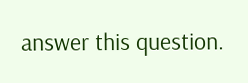answer this question.